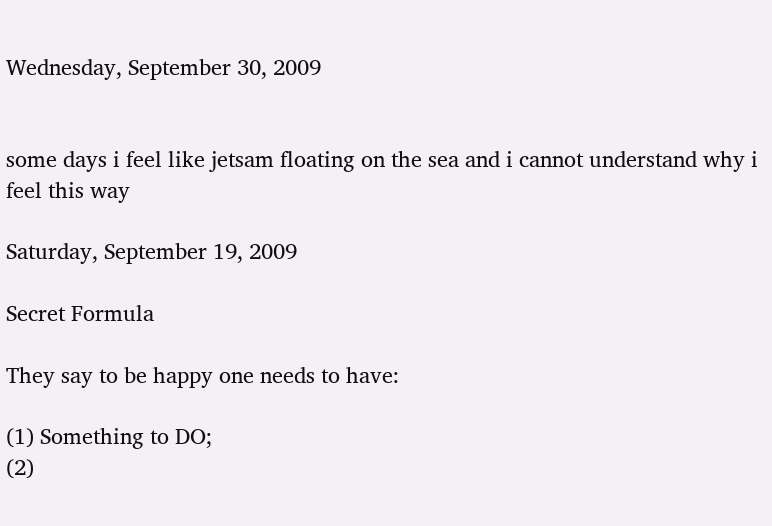Wednesday, September 30, 2009


some days i feel like jetsam floating on the sea and i cannot understand why i feel this way

Saturday, September 19, 2009

Secret Formula

They say to be happy one needs to have:

(1) Something to DO;
(2)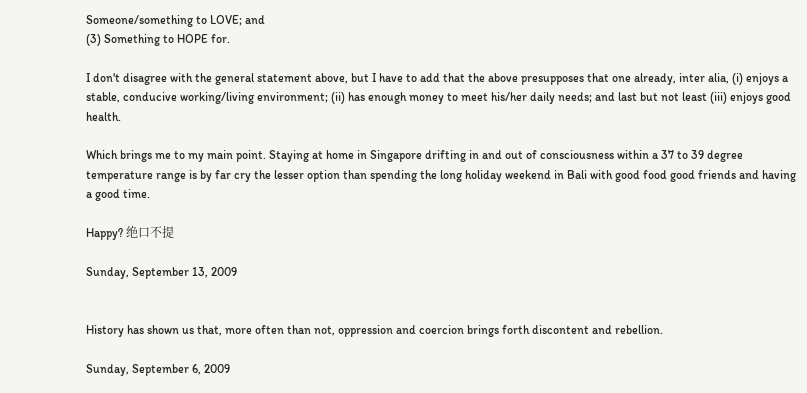Someone/something to LOVE; and
(3) Something to HOPE for.

I don't disagree with the general statement above, but I have to add that the above presupposes that one already, inter alia, (i) enjoys a stable, conducive working/living environment; (ii) has enough money to meet his/her daily needs; and last but not least (iii) enjoys good health.

Which brings me to my main point. Staying at home in Singapore drifting in and out of consciousness within a 37 to 39 degree temperature range is by far cry the lesser option than spending the long holiday weekend in Bali with good food good friends and having a good time.

Happy? 绝口不提

Sunday, September 13, 2009


History has shown us that, more often than not, oppression and coercion brings forth discontent and rebellion.

Sunday, September 6, 2009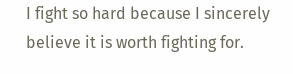I fight so hard because I sincerely believe it is worth fighting for.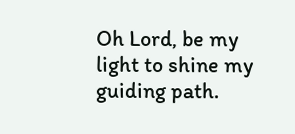Oh Lord, be my light to shine my guiding path.